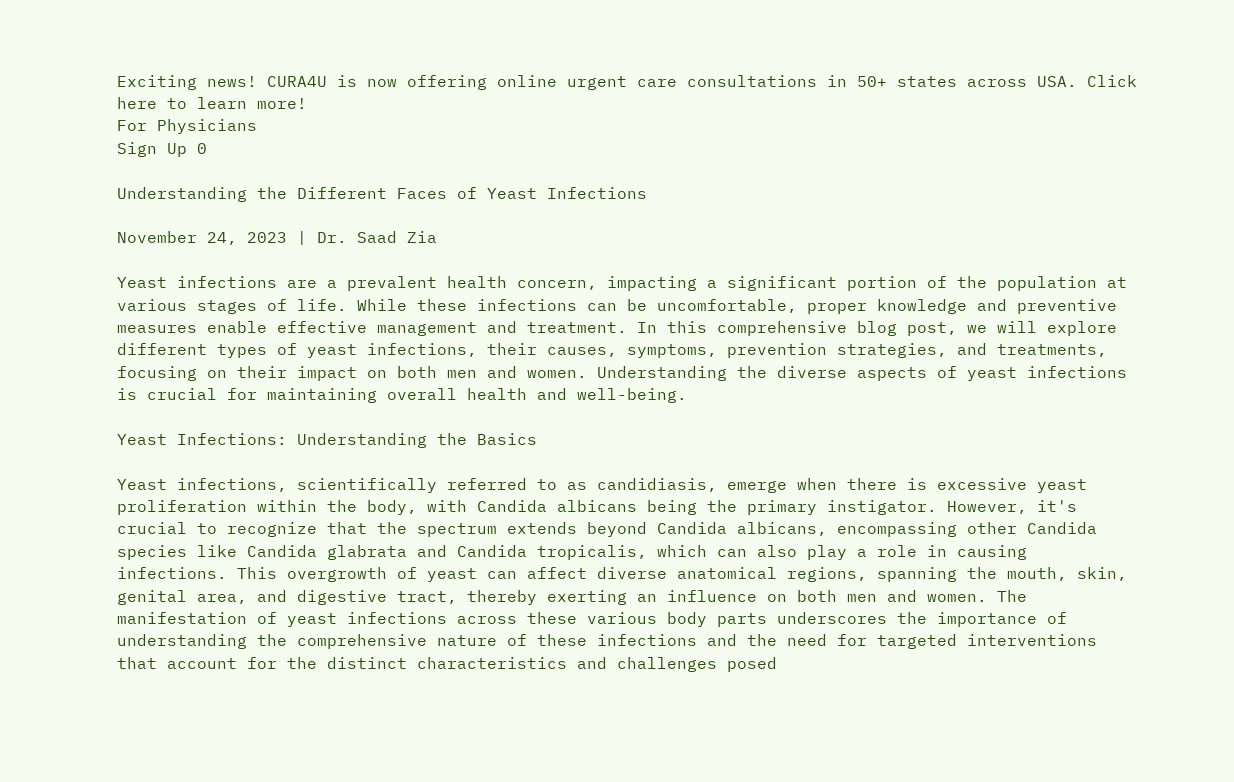Exciting news! CURA4U is now offering online urgent care consultations in 50+ states across USA. Click here to learn more!
For Physicians
Sign Up 0

Understanding the Different Faces of Yeast Infections

November 24, 2023 | Dr. Saad Zia

Yeast infections are a prevalent health concern, impacting a significant portion of the population at various stages of life. While these infections can be uncomfortable, proper knowledge and preventive measures enable effective management and treatment. In this comprehensive blog post, we will explore different types of yeast infections, their causes, symptoms, prevention strategies, and treatments, focusing on their impact on both men and women. Understanding the diverse aspects of yeast infections is crucial for maintaining overall health and well-being.

Yeast Infections: Understanding the Basics

Yeast infections, scientifically referred to as candidiasis, emerge when there is excessive yeast proliferation within the body, with Candida albicans being the primary instigator. However, it's crucial to recognize that the spectrum extends beyond Candida albicans, encompassing other Candida species like Candida glabrata and Candida tropicalis, which can also play a role in causing infections. This overgrowth of yeast can affect diverse anatomical regions, spanning the mouth, skin, genital area, and digestive tract, thereby exerting an influence on both men and women. The manifestation of yeast infections across these various body parts underscores the importance of understanding the comprehensive nature of these infections and the need for targeted interventions that account for the distinct characteristics and challenges posed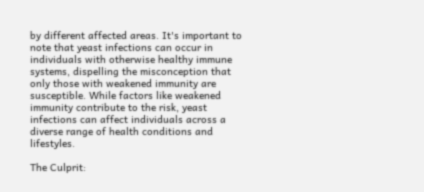by different affected areas. It's important to note that yeast infections can occur in individuals with otherwise healthy immune systems, dispelling the misconception that only those with weakened immunity are susceptible. While factors like weakened immunity contribute to the risk, yeast infections can affect individuals across a diverse range of health conditions and lifestyles.

The Culprit: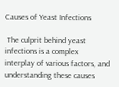Causes of Yeast Infections

 The culprit behind yeast infections is a complex interplay of various factors, and understanding these causes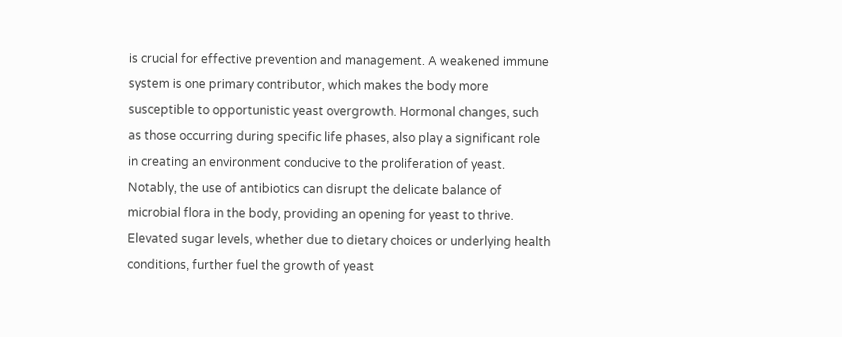is crucial for effective prevention and management. A weakened immune system is one primary contributor, which makes the body more susceptible to opportunistic yeast overgrowth. Hormonal changes, such as those occurring during specific life phases, also play a significant role in creating an environment conducive to the proliferation of yeast. Notably, the use of antibiotics can disrupt the delicate balance of microbial flora in the body, providing an opening for yeast to thrive. Elevated sugar levels, whether due to dietary choices or underlying health conditions, further fuel the growth of yeast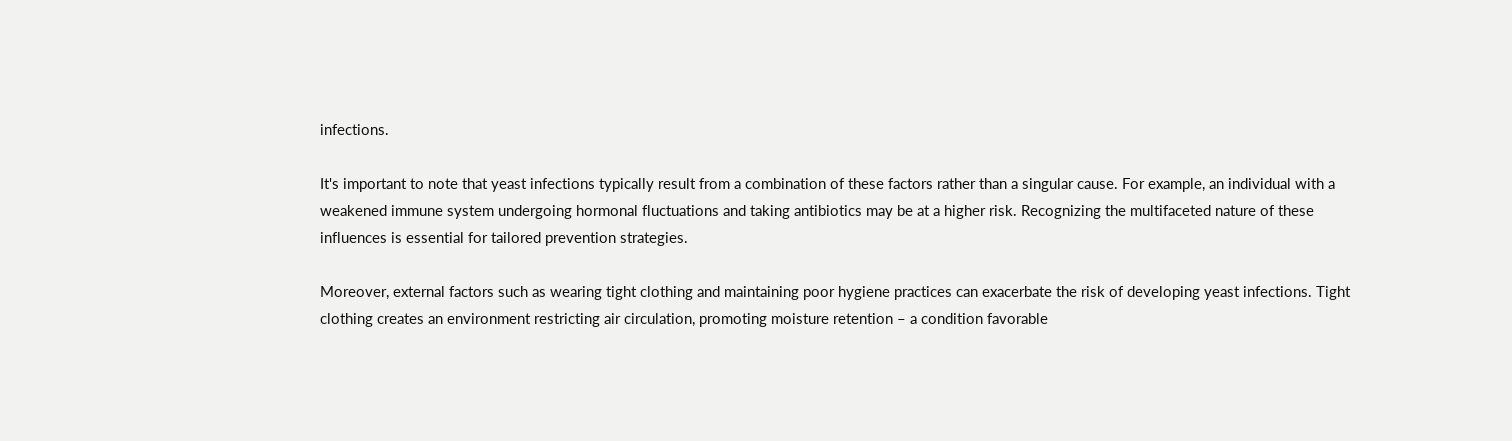infections.

It's important to note that yeast infections typically result from a combination of these factors rather than a singular cause. For example, an individual with a weakened immune system undergoing hormonal fluctuations and taking antibiotics may be at a higher risk. Recognizing the multifaceted nature of these influences is essential for tailored prevention strategies.

Moreover, external factors such as wearing tight clothing and maintaining poor hygiene practices can exacerbate the risk of developing yeast infections. Tight clothing creates an environment restricting air circulation, promoting moisture retention – a condition favorable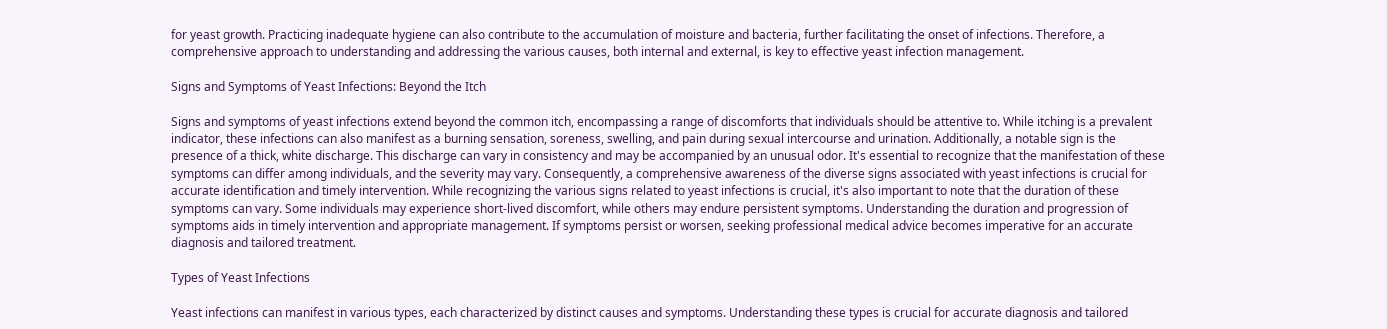for yeast growth. Practicing inadequate hygiene can also contribute to the accumulation of moisture and bacteria, further facilitating the onset of infections. Therefore, a comprehensive approach to understanding and addressing the various causes, both internal and external, is key to effective yeast infection management.

Signs and Symptoms of Yeast Infections: Beyond the Itch

Signs and symptoms of yeast infections extend beyond the common itch, encompassing a range of discomforts that individuals should be attentive to. While itching is a prevalent indicator, these infections can also manifest as a burning sensation, soreness, swelling, and pain during sexual intercourse and urination. Additionally, a notable sign is the presence of a thick, white discharge. This discharge can vary in consistency and may be accompanied by an unusual odor. It's essential to recognize that the manifestation of these symptoms can differ among individuals, and the severity may vary. Consequently, a comprehensive awareness of the diverse signs associated with yeast infections is crucial for accurate identification and timely intervention. While recognizing the various signs related to yeast infections is crucial, it's also important to note that the duration of these symptoms can vary. Some individuals may experience short-lived discomfort, while others may endure persistent symptoms. Understanding the duration and progression of symptoms aids in timely intervention and appropriate management. If symptoms persist or worsen, seeking professional medical advice becomes imperative for an accurate diagnosis and tailored treatment.

Types of Yeast Infections

Yeast infections can manifest in various types, each characterized by distinct causes and symptoms. Understanding these types is crucial for accurate diagnosis and tailored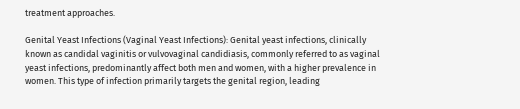treatment approaches.

Genital Yeast Infections (Vaginal Yeast Infections): Genital yeast infections, clinically known as candidal vaginitis or vulvovaginal candidiasis, commonly referred to as vaginal yeast infections, predominantly affect both men and women, with a higher prevalence in women. This type of infection primarily targets the genital region, leading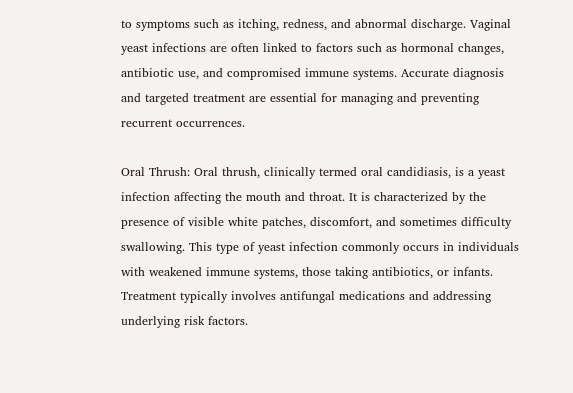to symptoms such as itching, redness, and abnormal discharge. Vaginal yeast infections are often linked to factors such as hormonal changes, antibiotic use, and compromised immune systems. Accurate diagnosis and targeted treatment are essential for managing and preventing recurrent occurrences.

Oral Thrush: Oral thrush, clinically termed oral candidiasis, is a yeast infection affecting the mouth and throat. It is characterized by the presence of visible white patches, discomfort, and sometimes difficulty swallowing. This type of yeast infection commonly occurs in individuals with weakened immune systems, those taking antibiotics, or infants. Treatment typically involves antifungal medications and addressing underlying risk factors.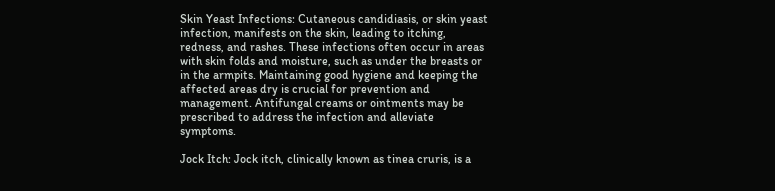Skin Yeast Infections: Cutaneous candidiasis, or skin yeast infection, manifests on the skin, leading to itching, redness, and rashes. These infections often occur in areas with skin folds and moisture, such as under the breasts or in the armpits. Maintaining good hygiene and keeping the affected areas dry is crucial for prevention and management. Antifungal creams or ointments may be prescribed to address the infection and alleviate symptoms.

Jock Itch: Jock itch, clinically known as tinea cruris, is a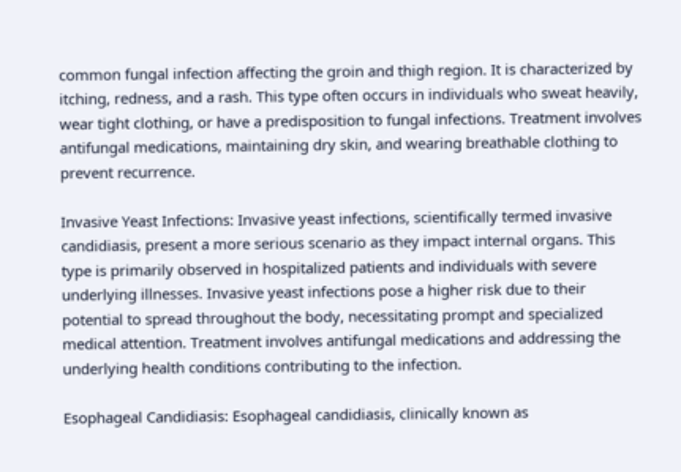common fungal infection affecting the groin and thigh region. It is characterized by itching, redness, and a rash. This type often occurs in individuals who sweat heavily, wear tight clothing, or have a predisposition to fungal infections. Treatment involves antifungal medications, maintaining dry skin, and wearing breathable clothing to prevent recurrence.

Invasive Yeast Infections: Invasive yeast infections, scientifically termed invasive candidiasis, present a more serious scenario as they impact internal organs. This type is primarily observed in hospitalized patients and individuals with severe underlying illnesses. Invasive yeast infections pose a higher risk due to their potential to spread throughout the body, necessitating prompt and specialized medical attention. Treatment involves antifungal medications and addressing the underlying health conditions contributing to the infection.

Esophageal Candidiasis: Esophageal candidiasis, clinically known as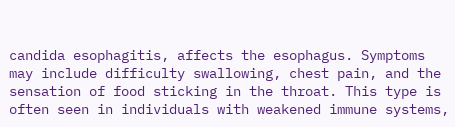candida esophagitis, affects the esophagus. Symptoms may include difficulty swallowing, chest pain, and the sensation of food sticking in the throat. This type is often seen in individuals with weakened immune systems,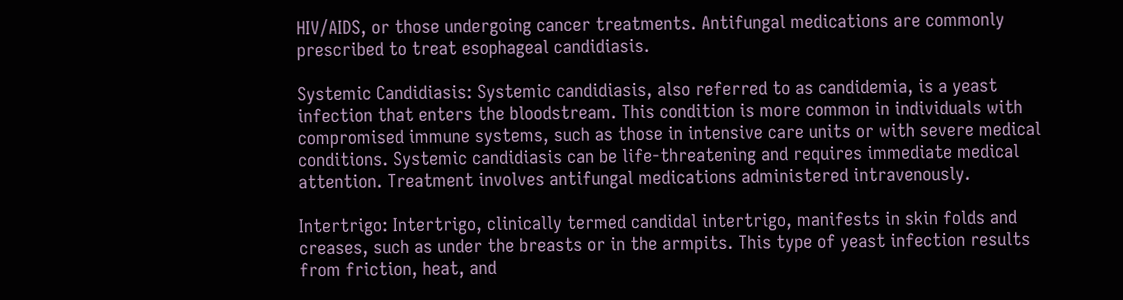HIV/AIDS, or those undergoing cancer treatments. Antifungal medications are commonly prescribed to treat esophageal candidiasis.

Systemic Candidiasis: Systemic candidiasis, also referred to as candidemia, is a yeast infection that enters the bloodstream. This condition is more common in individuals with compromised immune systems, such as those in intensive care units or with severe medical conditions. Systemic candidiasis can be life-threatening and requires immediate medical attention. Treatment involves antifungal medications administered intravenously.

Intertrigo: Intertrigo, clinically termed candidal intertrigo, manifests in skin folds and creases, such as under the breasts or in the armpits. This type of yeast infection results from friction, heat, and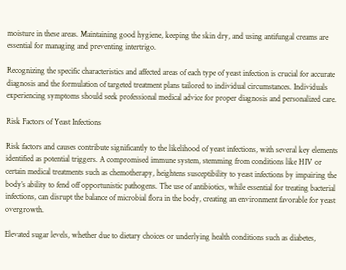moisture in these areas. Maintaining good hygiene, keeping the skin dry, and using antifungal creams are essential for managing and preventing intertrigo.

Recognizing the specific characteristics and affected areas of each type of yeast infection is crucial for accurate diagnosis and the formulation of targeted treatment plans tailored to individual circumstances. Individuals experiencing symptoms should seek professional medical advice for proper diagnosis and personalized care.

Risk Factors of Yeast Infections

Risk factors and causes contribute significantly to the likelihood of yeast infections, with several key elements identified as potential triggers. A compromised immune system, stemming from conditions like HIV or certain medical treatments such as chemotherapy, heightens susceptibility to yeast infections by impairing the body’s ability to fend off opportunistic pathogens. The use of antibiotics, while essential for treating bacterial infections, can disrupt the balance of microbial flora in the body, creating an environment favorable for yeast overgrowth.

Elevated sugar levels, whether due to dietary choices or underlying health conditions such as diabetes,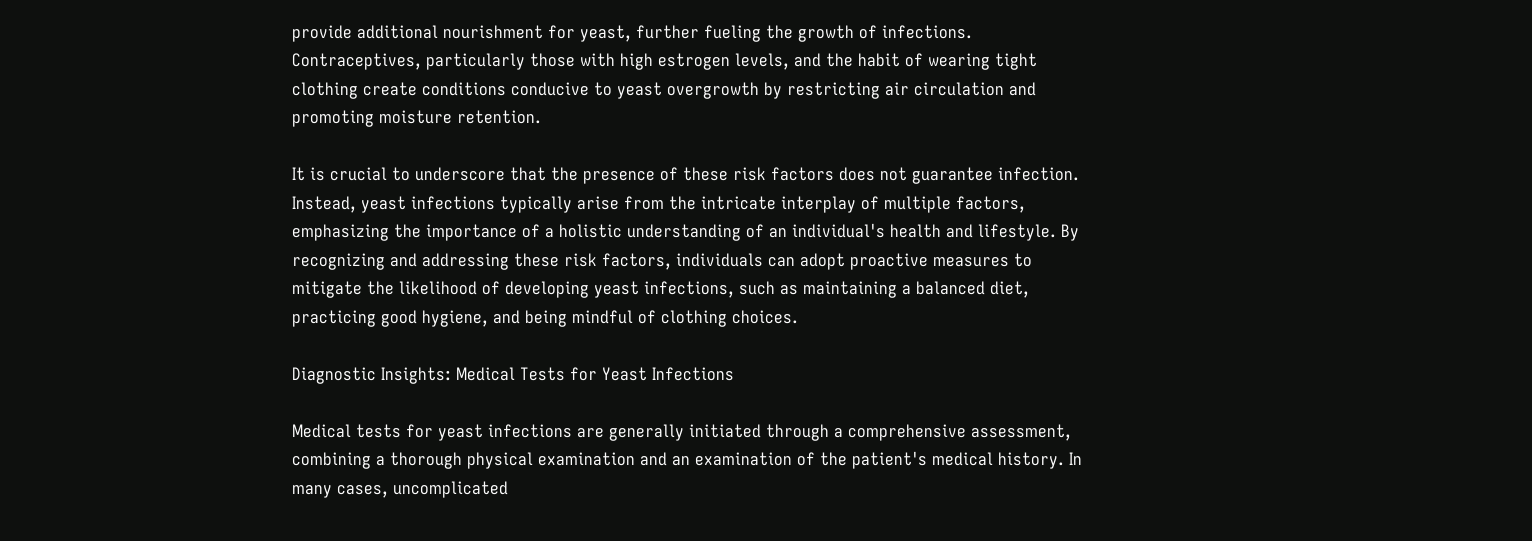provide additional nourishment for yeast, further fueling the growth of infections. Contraceptives, particularly those with high estrogen levels, and the habit of wearing tight clothing create conditions conducive to yeast overgrowth by restricting air circulation and promoting moisture retention.

It is crucial to underscore that the presence of these risk factors does not guarantee infection. Instead, yeast infections typically arise from the intricate interplay of multiple factors, emphasizing the importance of a holistic understanding of an individual's health and lifestyle. By recognizing and addressing these risk factors, individuals can adopt proactive measures to mitigate the likelihood of developing yeast infections, such as maintaining a balanced diet, practicing good hygiene, and being mindful of clothing choices.

Diagnostic Insights: Medical Tests for Yeast Infections

Medical tests for yeast infections are generally initiated through a comprehensive assessment, combining a thorough physical examination and an examination of the patient's medical history. In many cases, uncomplicated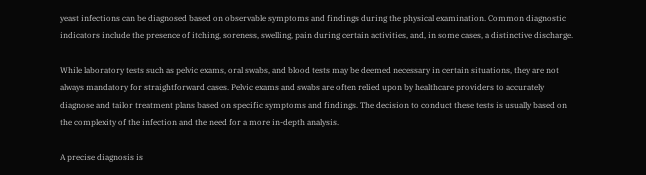yeast infections can be diagnosed based on observable symptoms and findings during the physical examination. Common diagnostic indicators include the presence of itching, soreness, swelling, pain during certain activities, and, in some cases, a distinctive discharge.

While laboratory tests such as pelvic exams, oral swabs, and blood tests may be deemed necessary in certain situations, they are not always mandatory for straightforward cases. Pelvic exams and swabs are often relied upon by healthcare providers to accurately diagnose and tailor treatment plans based on specific symptoms and findings. The decision to conduct these tests is usually based on the complexity of the infection and the need for a more in-depth analysis.

A precise diagnosis is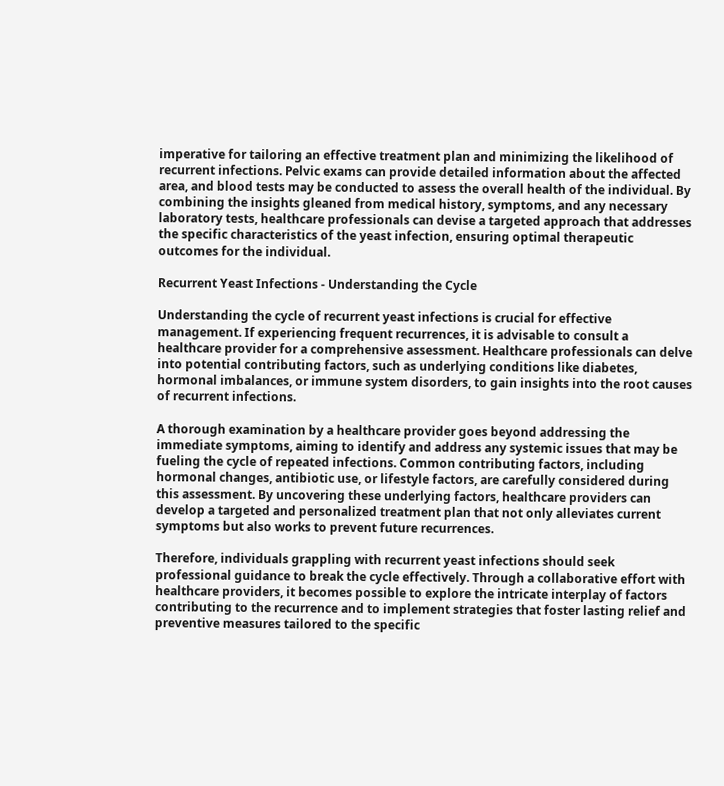imperative for tailoring an effective treatment plan and minimizing the likelihood of recurrent infections. Pelvic exams can provide detailed information about the affected area, and blood tests may be conducted to assess the overall health of the individual. By combining the insights gleaned from medical history, symptoms, and any necessary laboratory tests, healthcare professionals can devise a targeted approach that addresses the specific characteristics of the yeast infection, ensuring optimal therapeutic outcomes for the individual.

Recurrent Yeast Infections - Understanding the Cycle

Understanding the cycle of recurrent yeast infections is crucial for effective management. If experiencing frequent recurrences, it is advisable to consult a healthcare provider for a comprehensive assessment. Healthcare professionals can delve into potential contributing factors, such as underlying conditions like diabetes, hormonal imbalances, or immune system disorders, to gain insights into the root causes of recurrent infections.

A thorough examination by a healthcare provider goes beyond addressing the immediate symptoms, aiming to identify and address any systemic issues that may be fueling the cycle of repeated infections. Common contributing factors, including hormonal changes, antibiotic use, or lifestyle factors, are carefully considered during this assessment. By uncovering these underlying factors, healthcare providers can develop a targeted and personalized treatment plan that not only alleviates current symptoms but also works to prevent future recurrences.

Therefore, individuals grappling with recurrent yeast infections should seek professional guidance to break the cycle effectively. Through a collaborative effort with healthcare providers, it becomes possible to explore the intricate interplay of factors contributing to the recurrence and to implement strategies that foster lasting relief and preventive measures tailored to the specific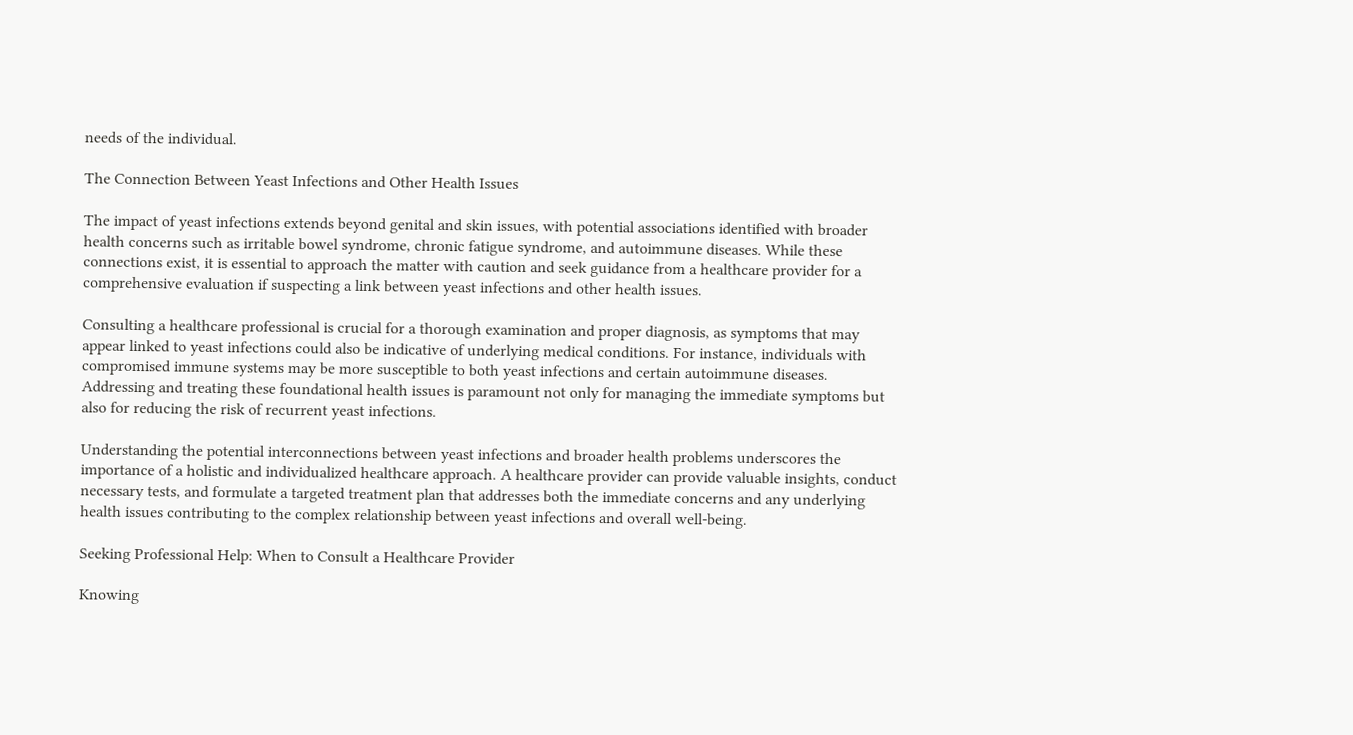needs of the individual.

The Connection Between Yeast Infections and Other Health Issues

The impact of yeast infections extends beyond genital and skin issues, with potential associations identified with broader health concerns such as irritable bowel syndrome, chronic fatigue syndrome, and autoimmune diseases. While these connections exist, it is essential to approach the matter with caution and seek guidance from a healthcare provider for a comprehensive evaluation if suspecting a link between yeast infections and other health issues.

Consulting a healthcare professional is crucial for a thorough examination and proper diagnosis, as symptoms that may appear linked to yeast infections could also be indicative of underlying medical conditions. For instance, individuals with compromised immune systems may be more susceptible to both yeast infections and certain autoimmune diseases. Addressing and treating these foundational health issues is paramount not only for managing the immediate symptoms but also for reducing the risk of recurrent yeast infections.

Understanding the potential interconnections between yeast infections and broader health problems underscores the importance of a holistic and individualized healthcare approach. A healthcare provider can provide valuable insights, conduct necessary tests, and formulate a targeted treatment plan that addresses both the immediate concerns and any underlying health issues contributing to the complex relationship between yeast infections and overall well-being.

Seeking Professional Help: When to Consult a Healthcare Provider

Knowing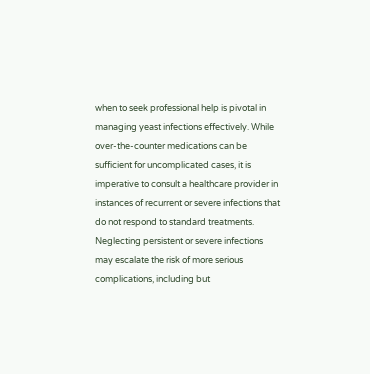when to seek professional help is pivotal in managing yeast infections effectively. While over-the-counter medications can be sufficient for uncomplicated cases, it is imperative to consult a healthcare provider in instances of recurrent or severe infections that do not respond to standard treatments. Neglecting persistent or severe infections may escalate the risk of more serious complications, including but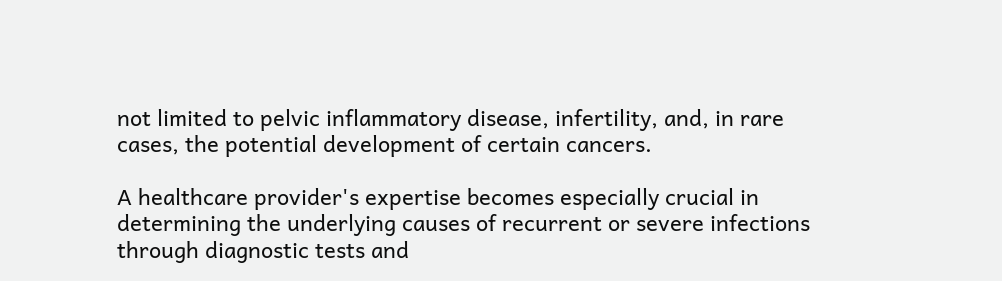not limited to pelvic inflammatory disease, infertility, and, in rare cases, the potential development of certain cancers.

A healthcare provider's expertise becomes especially crucial in determining the underlying causes of recurrent or severe infections through diagnostic tests and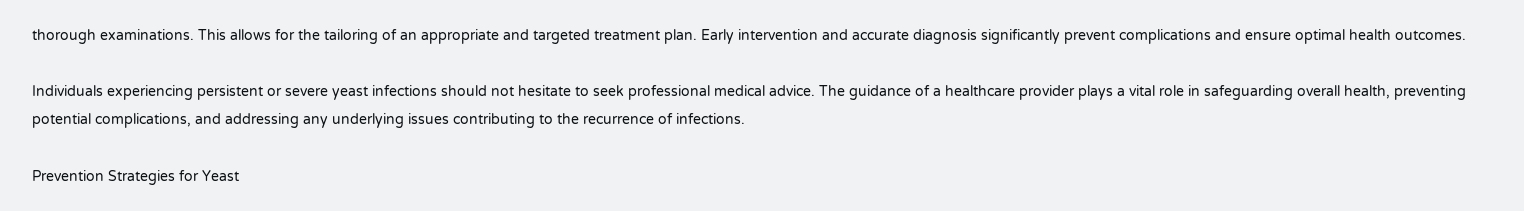thorough examinations. This allows for the tailoring of an appropriate and targeted treatment plan. Early intervention and accurate diagnosis significantly prevent complications and ensure optimal health outcomes.

Individuals experiencing persistent or severe yeast infections should not hesitate to seek professional medical advice. The guidance of a healthcare provider plays a vital role in safeguarding overall health, preventing potential complications, and addressing any underlying issues contributing to the recurrence of infections.

Prevention Strategies for Yeast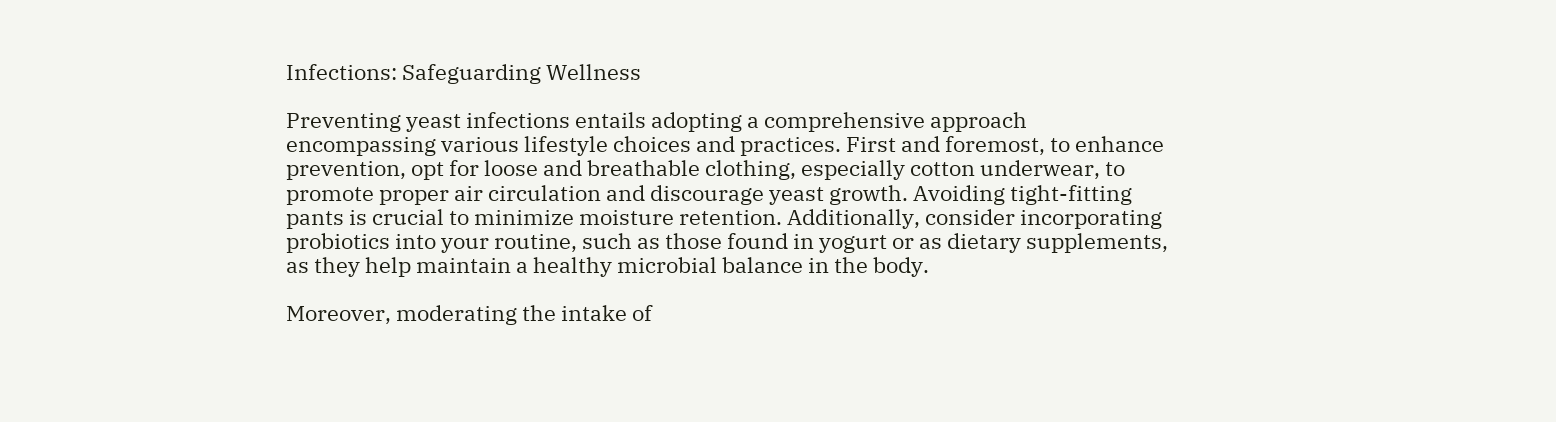Infections: Safeguarding Wellness

Preventing yeast infections entails adopting a comprehensive approach encompassing various lifestyle choices and practices. First and foremost, to enhance prevention, opt for loose and breathable clothing, especially cotton underwear, to promote proper air circulation and discourage yeast growth. Avoiding tight-fitting pants is crucial to minimize moisture retention. Additionally, consider incorporating probiotics into your routine, such as those found in yogurt or as dietary supplements, as they help maintain a healthy microbial balance in the body.

Moreover, moderating the intake of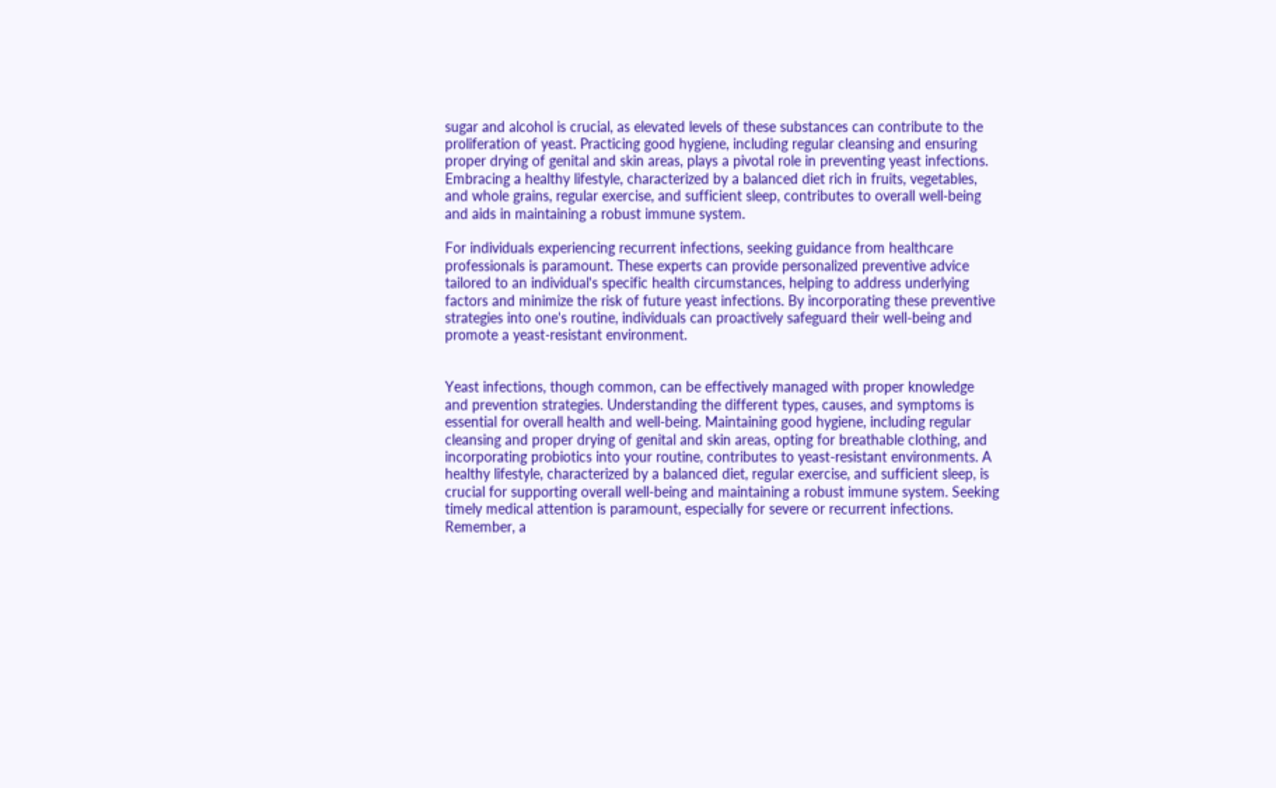sugar and alcohol is crucial, as elevated levels of these substances can contribute to the proliferation of yeast. Practicing good hygiene, including regular cleansing and ensuring proper drying of genital and skin areas, plays a pivotal role in preventing yeast infections. Embracing a healthy lifestyle, characterized by a balanced diet rich in fruits, vegetables, and whole grains, regular exercise, and sufficient sleep, contributes to overall well-being and aids in maintaining a robust immune system.

For individuals experiencing recurrent infections, seeking guidance from healthcare professionals is paramount. These experts can provide personalized preventive advice tailored to an individual's specific health circumstances, helping to address underlying factors and minimize the risk of future yeast infections. By incorporating these preventive strategies into one's routine, individuals can proactively safeguard their well-being and promote a yeast-resistant environment.


Yeast infections, though common, can be effectively managed with proper knowledge and prevention strategies. Understanding the different types, causes, and symptoms is essential for overall health and well-being. Maintaining good hygiene, including regular cleansing and proper drying of genital and skin areas, opting for breathable clothing, and incorporating probiotics into your routine, contributes to yeast-resistant environments. A healthy lifestyle, characterized by a balanced diet, regular exercise, and sufficient sleep, is crucial for supporting overall well-being and maintaining a robust immune system. Seeking timely medical attention is paramount, especially for severe or recurrent infections. Remember, a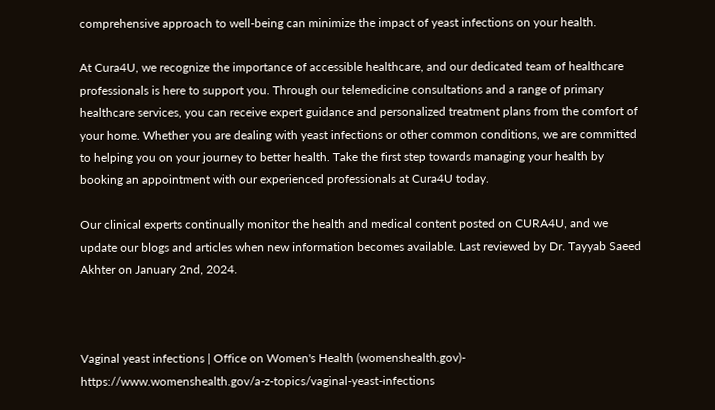comprehensive approach to well-being can minimize the impact of yeast infections on your health.

At Cura4U, we recognize the importance of accessible healthcare, and our dedicated team of healthcare professionals is here to support you. Through our telemedicine consultations and a range of primary healthcare services, you can receive expert guidance and personalized treatment plans from the comfort of your home. Whether you are dealing with yeast infections or other common conditions, we are committed to helping you on your journey to better health. Take the first step towards managing your health by booking an appointment with our experienced professionals at Cura4U today.

Our clinical experts continually monitor the health and medical content posted on CURA4U, and we update our blogs and articles when new information becomes available. Last reviewed by Dr. Tayyab Saeed Akhter on January 2nd, 2024.



Vaginal yeast infections | Office on Women's Health (womenshealth.gov)- https://www.womenshealth.gov/a-z-topics/vaginal-yeast-infections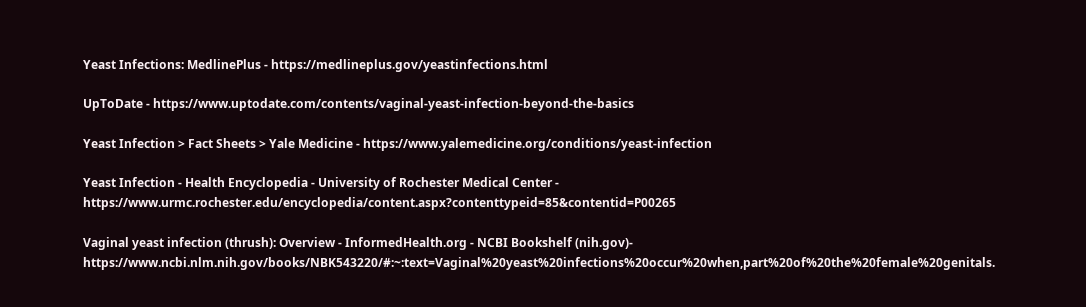Yeast Infections: MedlinePlus - https://medlineplus.gov/yeastinfections.html

UpToDate - https://www.uptodate.com/contents/vaginal-yeast-infection-beyond-the-basics

Yeast Infection > Fact Sheets > Yale Medicine - https://www.yalemedicine.org/conditions/yeast-infection

Yeast Infection - Health Encyclopedia - University of Rochester Medical Center - https://www.urmc.rochester.edu/encyclopedia/content.aspx?contenttypeid=85&contentid=P00265

Vaginal yeast infection (thrush): Overview - InformedHealth.org - NCBI Bookshelf (nih.gov)- https://www.ncbi.nlm.nih.gov/books/NBK543220/#:~:text=Vaginal%20yeast%20infections%20occur%20when,part%20of%20the%20female%20genitals.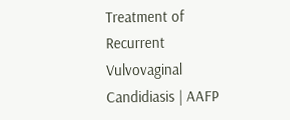Treatment of Recurrent Vulvovaginal Candidiasis | AAFP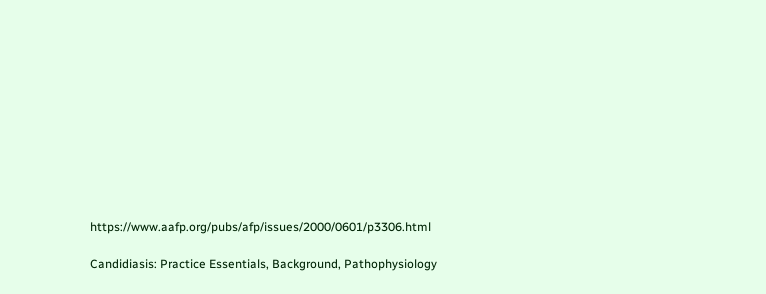https://www.aafp.org/pubs/afp/issues/2000/0601/p3306.html

Candidiasis: Practice Essentials, Background, Pathophysiology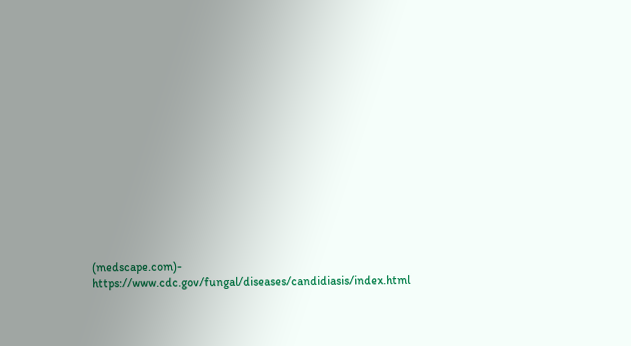(medscape.com)- https://www.cdc.gov/fungal/diseases/candidiasis/index.html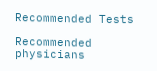Recommended Tests

Recommended physicians